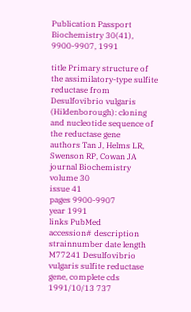Publication Passport
Biochemistry 30(41), 9900-9907, 1991

title Primary structure of the assimilatory-type sulfite reductase from Desulfovibrio vulgaris (Hildenborough): cloning and nucleotide sequence of the reductase gene
authors Tan J, Helms LR, Swenson RP, Cowan JA
journal Biochemistry
volume 30
issue 41
pages 9900-9907
year 1991
links PubMed
accession# description strainnumber date length
M77241 Desulfovibrio vulgaris sulfite reductase gene, complete cds 1991/10/13 737